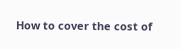How to cover the cost of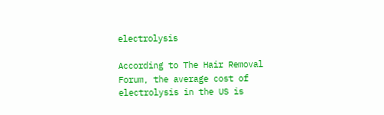electrolysis

According to The Hair Removal Forum, the average cost of electrolysis in the US is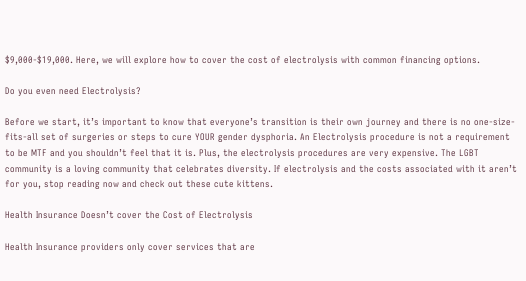$9,000-$19,000. Here, we will explore how to cover the cost of electrolysis with common financing options.

Do you even need Electrolysis?

Before we start, it’s important to know that everyone’s transition is their own journey and there is no one-size-fits-all set of surgeries or steps to cure YOUR gender dysphoria. An Electrolysis procedure is not a requirement to be MTF and you shouldn’t feel that it is. Plus, the electrolysis procedures are very expensive. The LGBT community is a loving community that celebrates diversity. If electrolysis and the costs associated with it aren’t for you, stop reading now and check out these cute kittens.

Health Insurance Doesn’t cover the Cost of Electrolysis

Health Insurance providers only cover services that are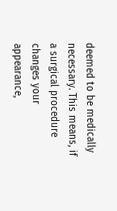deemed to be medically necessary. This means, if a surgical procedure changes your appearance,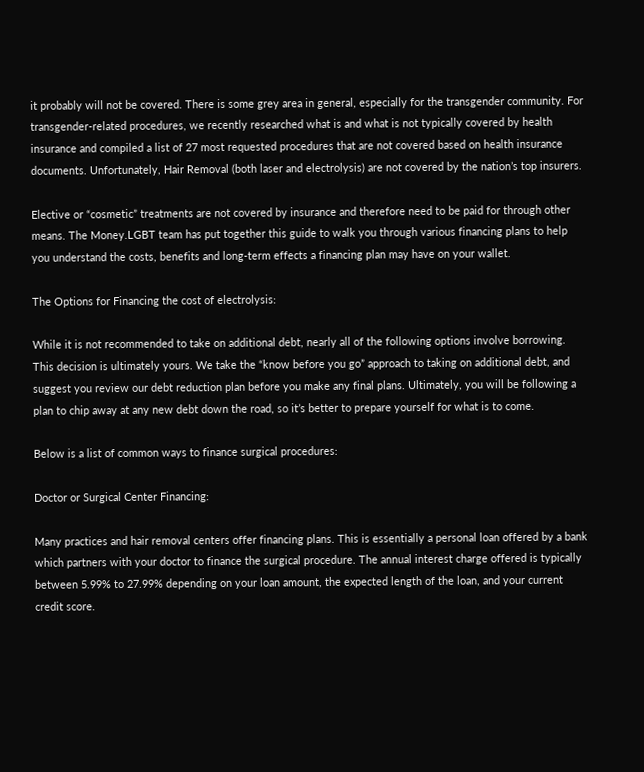it probably will not be covered. There is some grey area in general, especially for the transgender community. For transgender-related procedures, we recently researched what is and what is not typically covered by health insurance and compiled a list of 27 most requested procedures that are not covered based on health insurance documents. Unfortunately, Hair Removal (both laser and electrolysis) are not covered by the nation’s top insurers.

Elective or “cosmetic” treatments are not covered by insurance and therefore need to be paid for through other means. The Money.LGBT team has put together this guide to walk you through various financing plans to help you understand the costs, benefits and long-term effects a financing plan may have on your wallet.

The Options for Financing the cost of electrolysis:

While it is not recommended to take on additional debt, nearly all of the following options involve borrowing. This decision is ultimately yours. We take the “know before you go” approach to taking on additional debt, and suggest you review our debt reduction plan before you make any final plans. Ultimately, you will be following a plan to chip away at any new debt down the road, so it’s better to prepare yourself for what is to come.

Below is a list of common ways to finance surgical procedures:

Doctor or Surgical Center Financing:

Many practices and hair removal centers offer financing plans. This is essentially a personal loan offered by a bank which partners with your doctor to finance the surgical procedure. The annual interest charge offered is typically between 5.99% to 27.99% depending on your loan amount, the expected length of the loan, and your current credit score.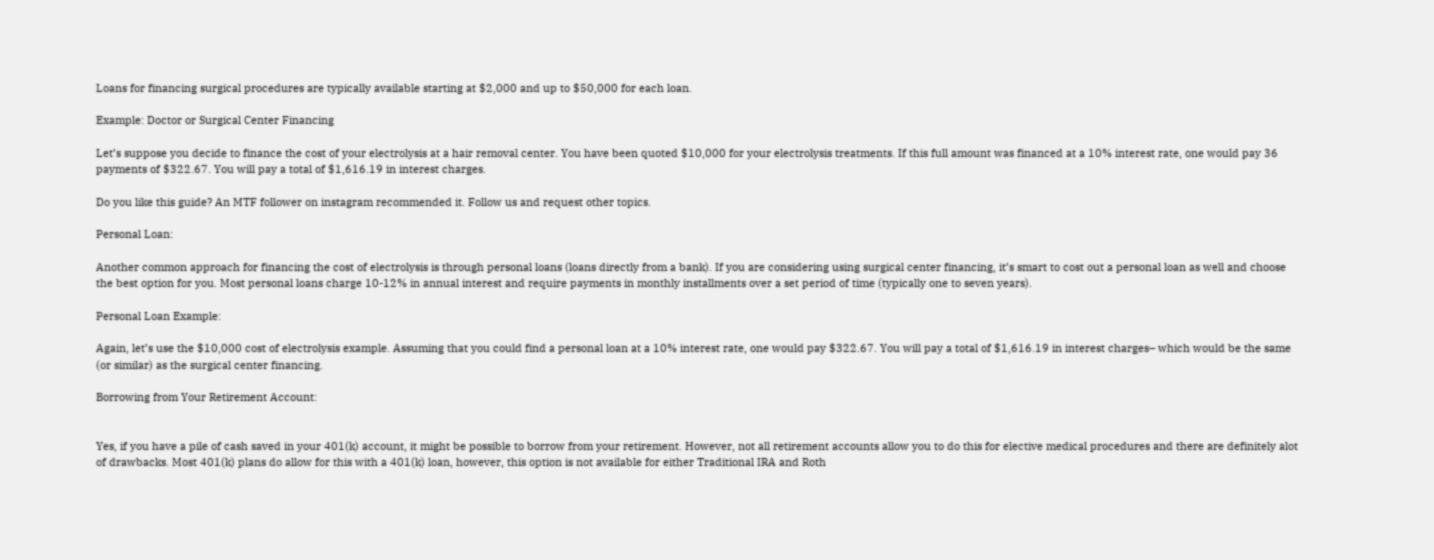Loans for financing surgical procedures are typically available starting at $2,000 and up to $50,000 for each loan.

Example: Doctor or Surgical Center Financing

Let’s suppose you decide to finance the cost of your electrolysis at a hair removal center. You have been quoted $10,000 for your electrolysis treatments. If this full amount was financed at a 10% interest rate, one would pay 36 payments of $322.67. You will pay a total of $1,616.19 in interest charges.

Do you like this guide? An MTF follower on instagram recommended it. Follow us and request other topics.

Personal Loan:

Another common approach for financing the cost of electrolysis is through personal loans (loans directly from a bank). If you are considering using surgical center financing, it’s smart to cost out a personal loan as well and choose the best option for you. Most personal loans charge 10-12% in annual interest and require payments in monthly installments over a set period of time (typically one to seven years).

Personal Loan Example:

Again, let’s use the $10,000 cost of electrolysis example. Assuming that you could find a personal loan at a 10% interest rate, one would pay $322.67. You will pay a total of $1,616.19 in interest charges– which would be the same (or similar) as the surgical center financing.

Borrowing from Your Retirement Account:


Yes, if you have a pile of cash saved in your 401(k) account, it might be possible to borrow from your retirement. However, not all retirement accounts allow you to do this for elective medical procedures and there are definitely alot of drawbacks. Most 401(k) plans do allow for this with a 401(k) loan, however, this option is not available for either Traditional IRA and Roth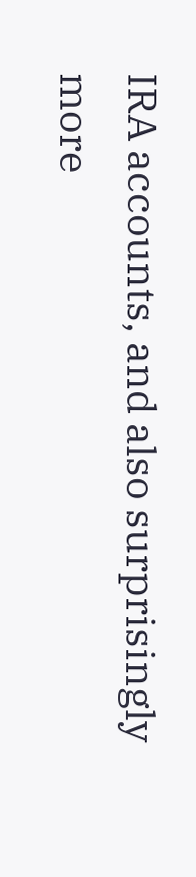IRA accounts, and also surprisingly more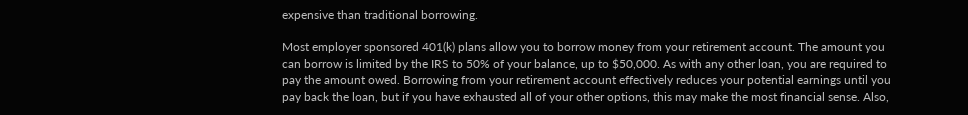expensive than traditional borrowing.

Most employer sponsored 401(k) plans allow you to borrow money from your retirement account. The amount you can borrow is limited by the IRS to 50% of your balance, up to $50,000. As with any other loan, you are required to pay the amount owed. Borrowing from your retirement account effectively reduces your potential earnings until you pay back the loan, but if you have exhausted all of your other options, this may make the most financial sense. Also,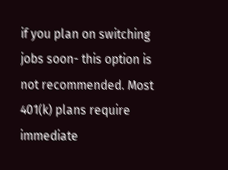if you plan on switching jobs soon- this option is not recommended. Most 401(k) plans require immediate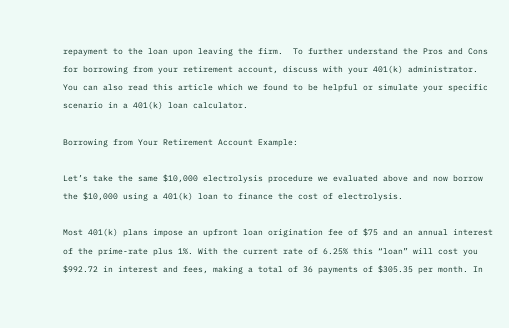repayment to the loan upon leaving the firm.  To further understand the Pros and Cons for borrowing from your retirement account, discuss with your 401(k) administrator. You can also read this article which we found to be helpful or simulate your specific scenario in a 401(k) loan calculator.

Borrowing from Your Retirement Account Example:

Let’s take the same $10,000 electrolysis procedure we evaluated above and now borrow the $10,000 using a 401(k) loan to finance the cost of electrolysis.

Most 401(k) plans impose an upfront loan origination fee of $75 and an annual interest of the prime-rate plus 1%. With the current rate of 6.25% this “loan” will cost you $992.72 in interest and fees, making a total of 36 payments of $305.35 per month. In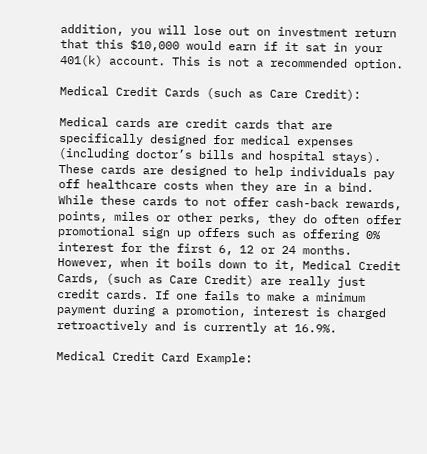addition, you will lose out on investment return that this $10,000 would earn if it sat in your 401(k) account. This is not a recommended option.

Medical Credit Cards (such as Care Credit):

Medical cards are credit cards that are specifically designed for medical expenses (including doctor’s bills and hospital stays). These cards are designed to help individuals pay off healthcare costs when they are in a bind. While these cards to not offer cash-back rewards, points, miles or other perks, they do often offer promotional sign up offers such as offering 0% interest for the first 6, 12 or 24 months. However, when it boils down to it, Medical Credit Cards, (such as Care Credit) are really just credit cards. If one fails to make a minimum payment during a promotion, interest is charged retroactively and is currently at 16.9%.

Medical Credit Card Example: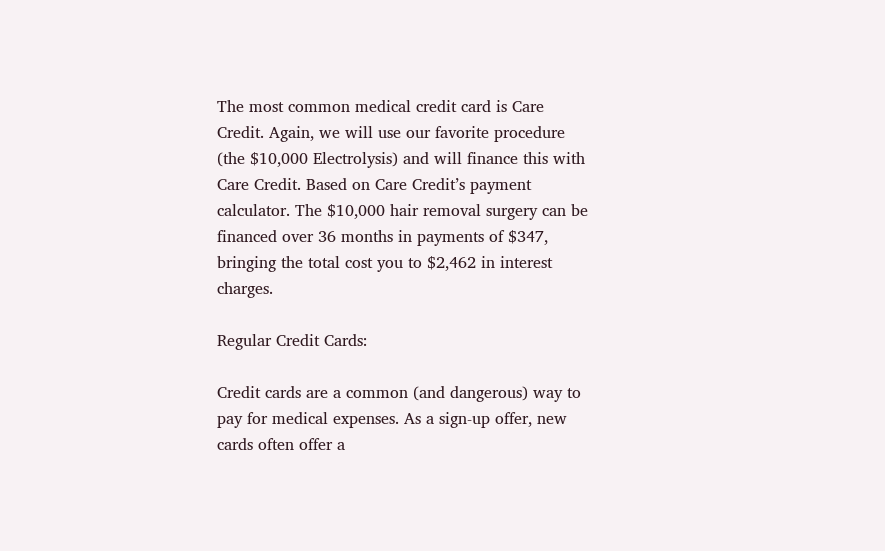The most common medical credit card is Care Credit. Again, we will use our favorite procedure (the $10,000 Electrolysis) and will finance this with Care Credit. Based on Care Credit’s payment calculator. The $10,000 hair removal surgery can be financed over 36 months in payments of $347, bringing the total cost you to $2,462 in interest charges.

Regular Credit Cards:

Credit cards are a common (and dangerous) way to pay for medical expenses. As a sign-up offer, new cards often offer a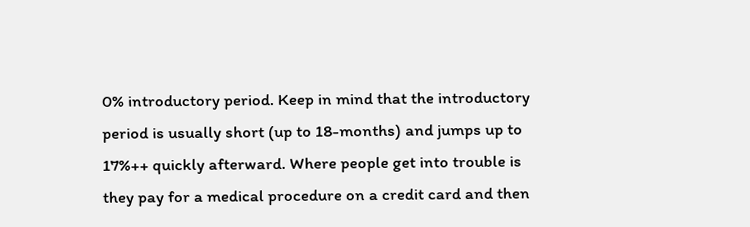0% introductory period. Keep in mind that the introductory period is usually short (up to 18-months) and jumps up to 17%++ quickly afterward. Where people get into trouble is they pay for a medical procedure on a credit card and then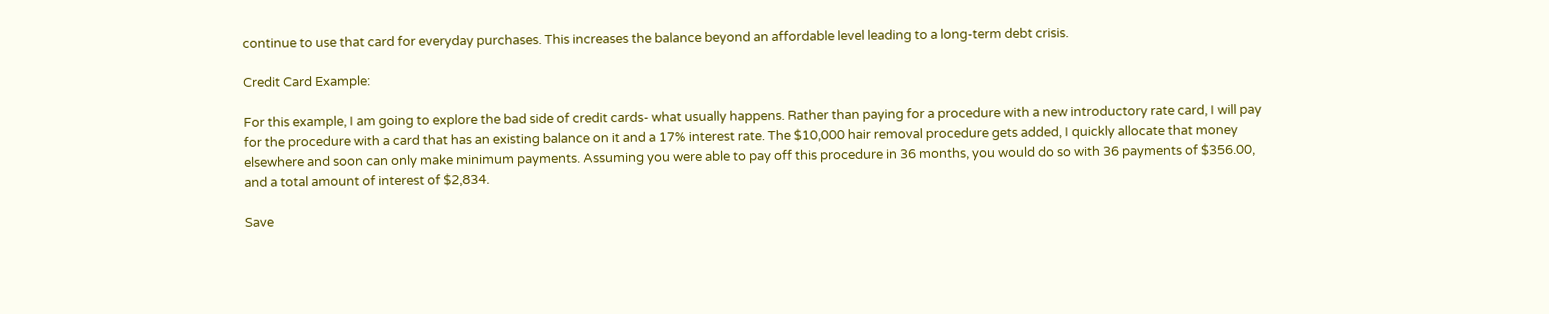continue to use that card for everyday purchases. This increases the balance beyond an affordable level leading to a long-term debt crisis.

Credit Card Example:

For this example, I am going to explore the bad side of credit cards- what usually happens. Rather than paying for a procedure with a new introductory rate card, I will pay for the procedure with a card that has an existing balance on it and a 17% interest rate. The $10,000 hair removal procedure gets added, I quickly allocate that money elsewhere and soon can only make minimum payments. Assuming you were able to pay off this procedure in 36 months, you would do so with 36 payments of $356.00, and a total amount of interest of $2,834.

Save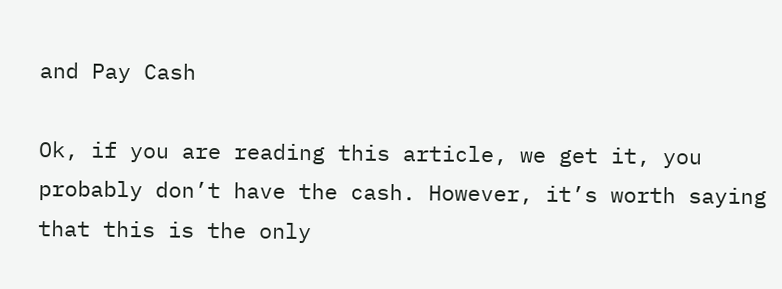and Pay Cash

Ok, if you are reading this article, we get it, you probably don’t have the cash. However, it’s worth saying that this is the only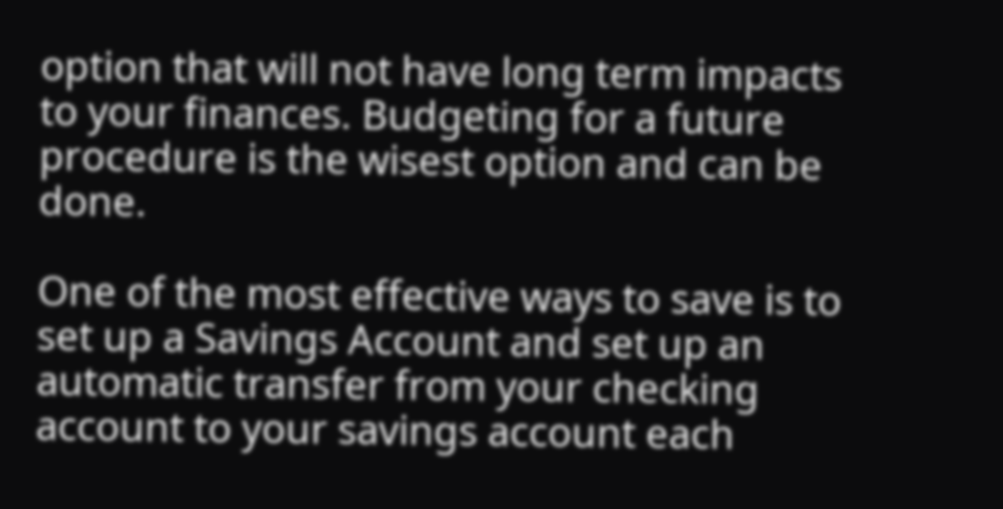option that will not have long term impacts to your finances. Budgeting for a future procedure is the wisest option and can be done.

One of the most effective ways to save is to set up a Savings Account and set up an automatic transfer from your checking account to your savings account each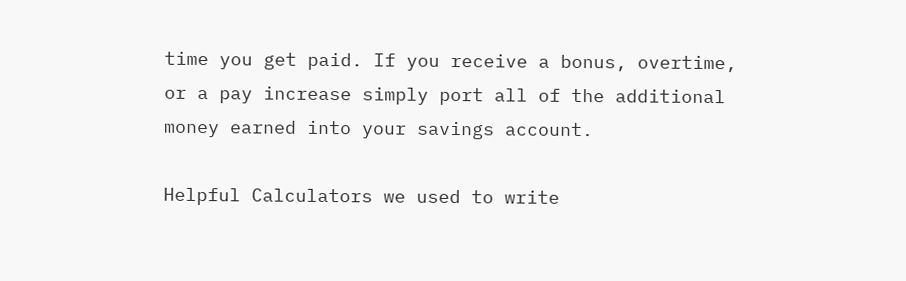time you get paid. If you receive a bonus, overtime, or a pay increase simply port all of the additional money earned into your savings account.

Helpful Calculators we used to write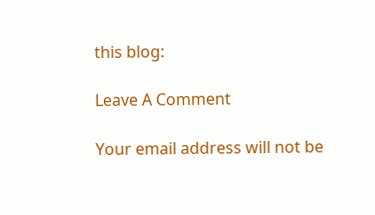this blog:

Leave A Comment

Your email address will not be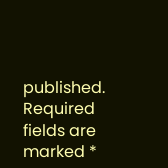published. Required fields are marked *